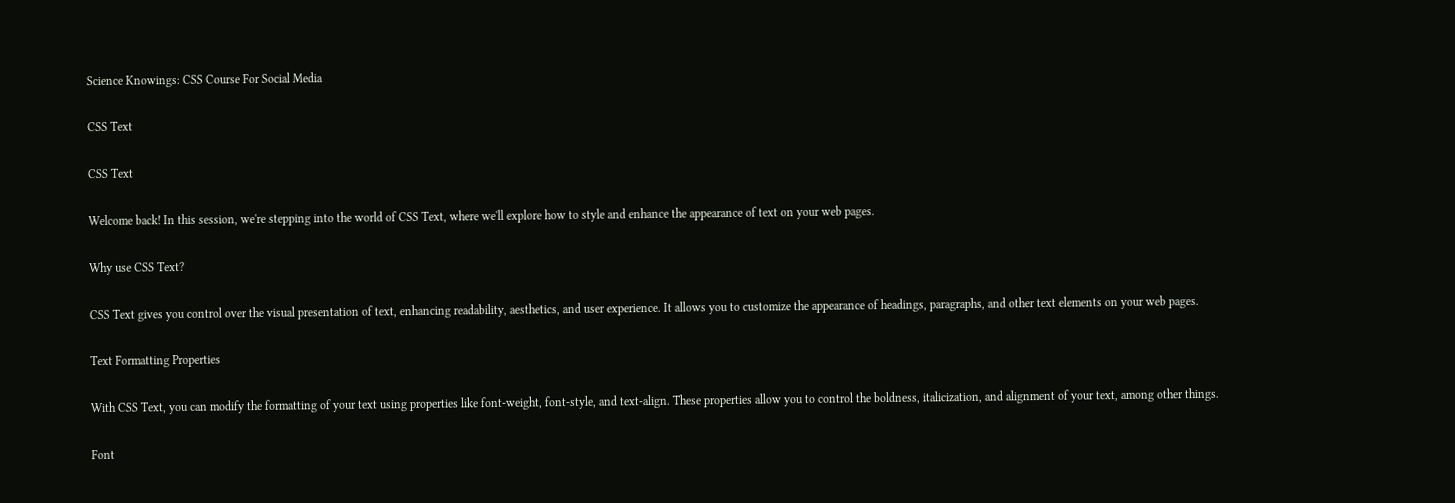Science Knowings: CSS Course For Social Media

CSS Text

CSS Text

Welcome back! In this session, we're stepping into the world of CSS Text, where we'll explore how to style and enhance the appearance of text on your web pages.

Why use CSS Text?

CSS Text gives you control over the visual presentation of text, enhancing readability, aesthetics, and user experience. It allows you to customize the appearance of headings, paragraphs, and other text elements on your web pages.

Text Formatting Properties

With CSS Text, you can modify the formatting of your text using properties like font-weight, font-style, and text-align. These properties allow you to control the boldness, italicization, and alignment of your text, among other things.

Font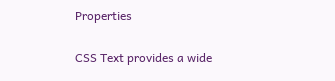Properties

CSS Text provides a wide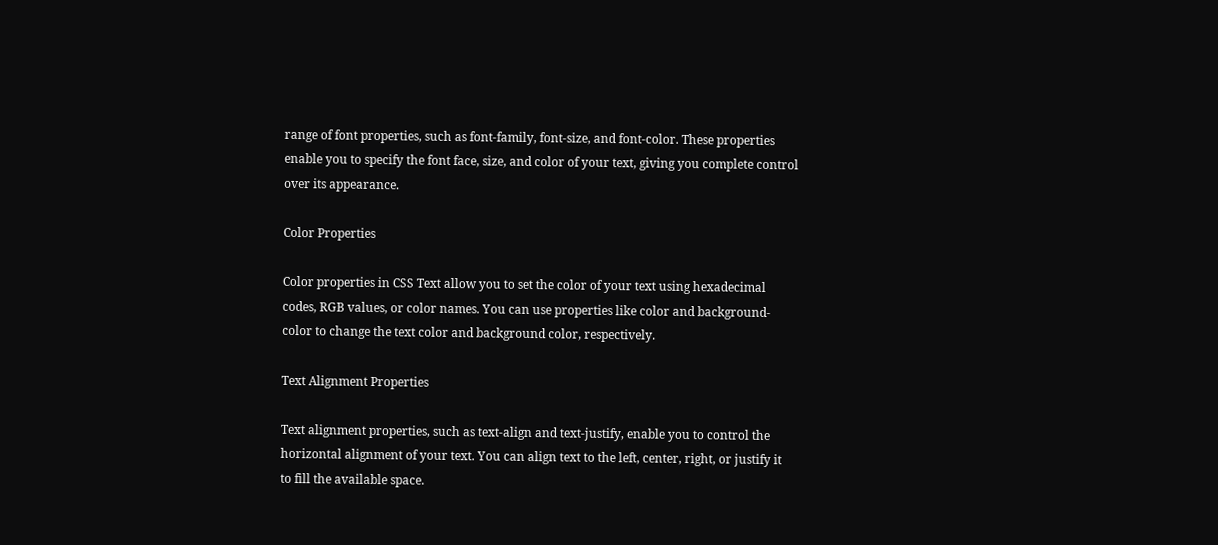range of font properties, such as font-family, font-size, and font-color. These properties enable you to specify the font face, size, and color of your text, giving you complete control over its appearance.

Color Properties

Color properties in CSS Text allow you to set the color of your text using hexadecimal codes, RGB values, or color names. You can use properties like color and background-color to change the text color and background color, respectively.

Text Alignment Properties

Text alignment properties, such as text-align and text-justify, enable you to control the horizontal alignment of your text. You can align text to the left, center, right, or justify it to fill the available space.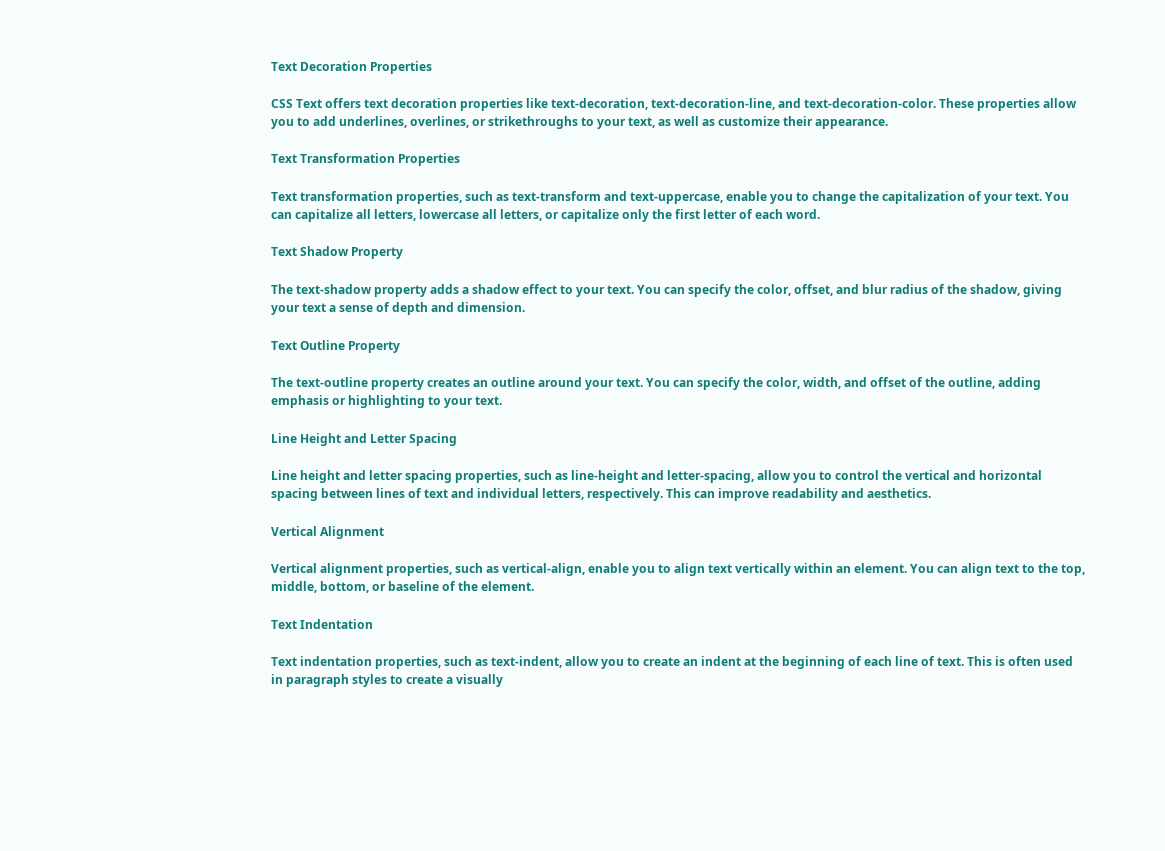Text Decoration Properties

CSS Text offers text decoration properties like text-decoration, text-decoration-line, and text-decoration-color. These properties allow you to add underlines, overlines, or strikethroughs to your text, as well as customize their appearance.

Text Transformation Properties

Text transformation properties, such as text-transform and text-uppercase, enable you to change the capitalization of your text. You can capitalize all letters, lowercase all letters, or capitalize only the first letter of each word.

Text Shadow Property

The text-shadow property adds a shadow effect to your text. You can specify the color, offset, and blur radius of the shadow, giving your text a sense of depth and dimension.

Text Outline Property

The text-outline property creates an outline around your text. You can specify the color, width, and offset of the outline, adding emphasis or highlighting to your text.

Line Height and Letter Spacing

Line height and letter spacing properties, such as line-height and letter-spacing, allow you to control the vertical and horizontal spacing between lines of text and individual letters, respectively. This can improve readability and aesthetics.

Vertical Alignment

Vertical alignment properties, such as vertical-align, enable you to align text vertically within an element. You can align text to the top, middle, bottom, or baseline of the element.

Text Indentation

Text indentation properties, such as text-indent, allow you to create an indent at the beginning of each line of text. This is often used in paragraph styles to create a visually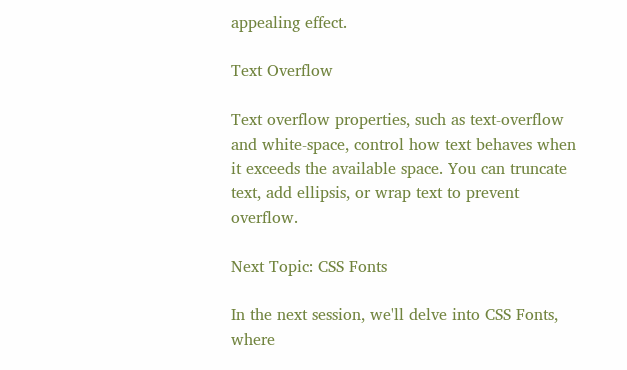appealing effect.

Text Overflow

Text overflow properties, such as text-overflow and white-space, control how text behaves when it exceeds the available space. You can truncate text, add ellipsis, or wrap text to prevent overflow.

Next Topic: CSS Fonts

In the next session, we'll delve into CSS Fonts, where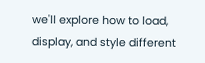we'll explore how to load, display, and style different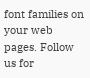font families on your web pages. Follow us for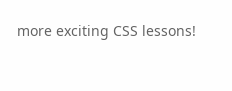more exciting CSS lessons!